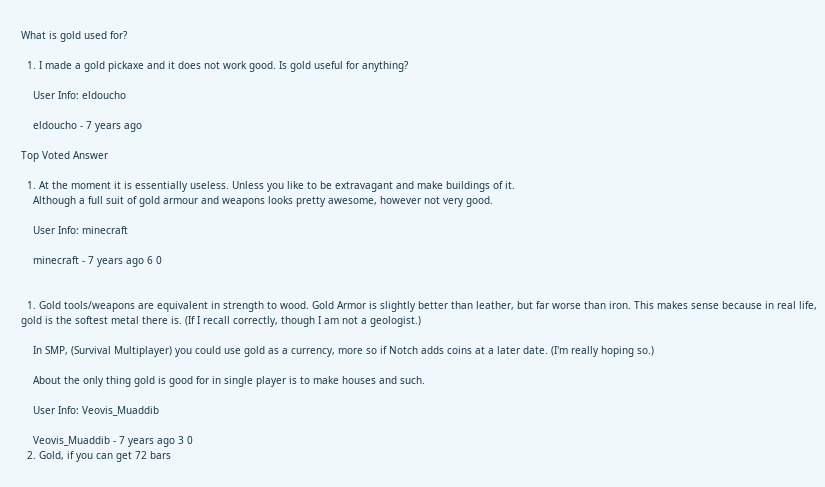What is gold used for?

  1. I made a gold pickaxe and it does not work good. Is gold useful for anything?

    User Info: eldoucho

    eldoucho - 7 years ago

Top Voted Answer

  1. At the moment it is essentially useless. Unless you like to be extravagant and make buildings of it.
    Although a full suit of gold armour and weapons looks pretty awesome, however not very good.

    User Info: minecraft

    minecraft - 7 years ago 6 0


  1. Gold tools/weapons are equivalent in strength to wood. Gold Armor is slightly better than leather, but far worse than iron. This makes sense because in real life, gold is the softest metal there is. (If I recall correctly, though I am not a geologist.)

    In SMP, (Survival Multiplayer) you could use gold as a currency, more so if Notch adds coins at a later date. (I'm really hoping so.)

    About the only thing gold is good for in single player is to make houses and such.

    User Info: Veovis_Muaddib

    Veovis_Muaddib - 7 years ago 3 0
  2. Gold, if you can get 72 bars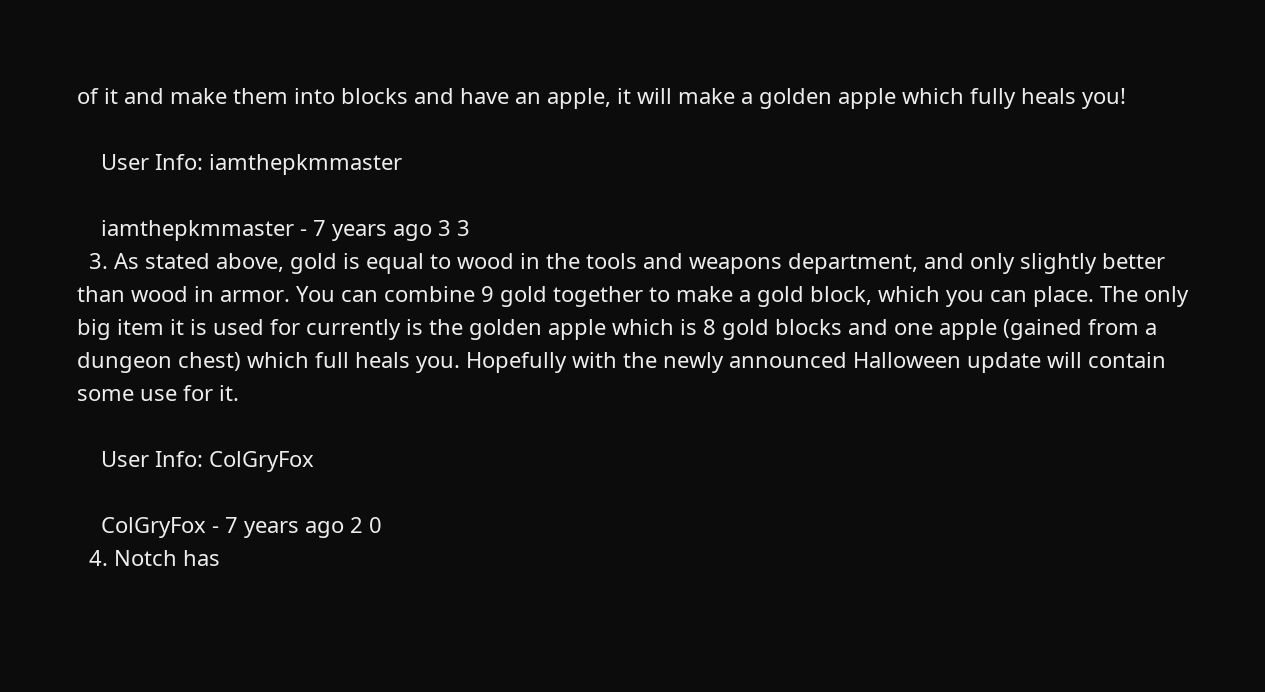of it and make them into blocks and have an apple, it will make a golden apple which fully heals you!

    User Info: iamthepkmmaster

    iamthepkmmaster - 7 years ago 3 3
  3. As stated above, gold is equal to wood in the tools and weapons department, and only slightly better than wood in armor. You can combine 9 gold together to make a gold block, which you can place. The only big item it is used for currently is the golden apple which is 8 gold blocks and one apple (gained from a dungeon chest) which full heals you. Hopefully with the newly announced Halloween update will contain some use for it.

    User Info: ColGryFox

    ColGryFox - 7 years ago 2 0
  4. Notch has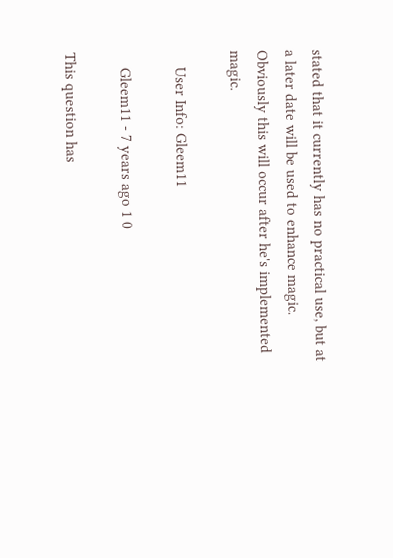stated that it currently has no practical use, but at a later date will be used to enhance magic. Obviously this will occur after he's implemented magic.

    User Info: Gleem11

    Gleem11 - 7 years ago 1 0

This question has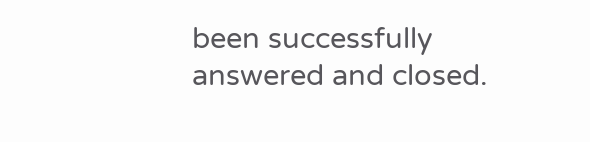been successfully answered and closed.